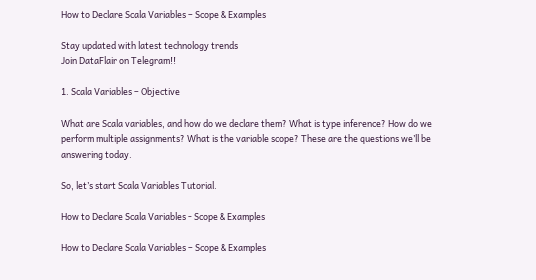How to Declare Scala Variables – Scope & Examples

Stay updated with latest technology trends
Join DataFlair on Telegram!!

1. Scala Variables – Objective

What are Scala variables, and how do we declare them? What is type inference? How do we perform multiple assignments? What is the variable scope? These are the questions we’ll be answering today.

So, let’s start Scala Variables Tutorial.

How to Declare Scala Variables - Scope & Examples

How to Declare Scala Variables – Scope & Examples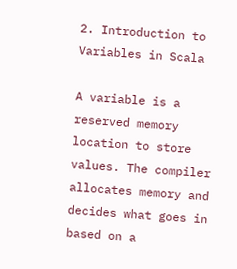2. Introduction to Variables in Scala

A variable is a reserved memory location to store values. The compiler allocates memory and decides what goes in based on a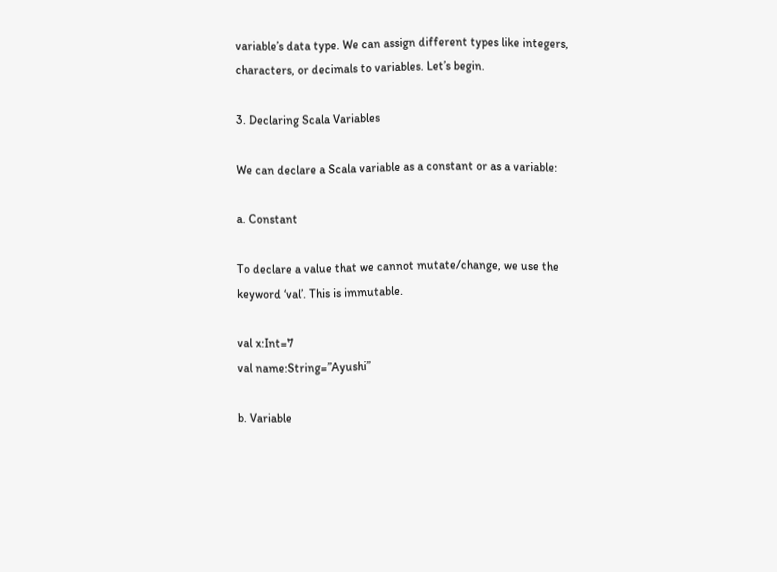variable’s data type. We can assign different types like integers, characters, or decimals to variables. Let’s begin.

3. Declaring Scala Variables

We can declare a Scala variable as a constant or as a variable:

a. Constant

To declare a value that we cannot mutate/change, we use the keyword ‘val’. This is immutable.

val x:Int=7
val name:String=”Ayushi”

b. Variable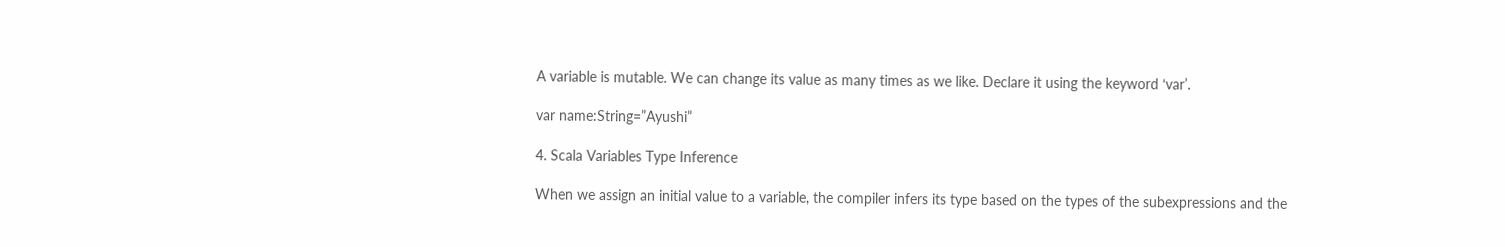A variable is mutable. We can change its value as many times as we like. Declare it using the keyword ‘var’.

var name:String=”Ayushi”

4. Scala Variables Type Inference

When we assign an initial value to a variable, the compiler infers its type based on the types of the subexpressions and the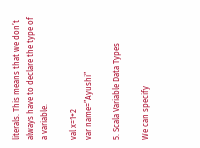literals. This means that we don’t always have to declare the type of a variable.

val x=1+2
var name=”Ayushi”

5. Scala Variable Data Types

We can specify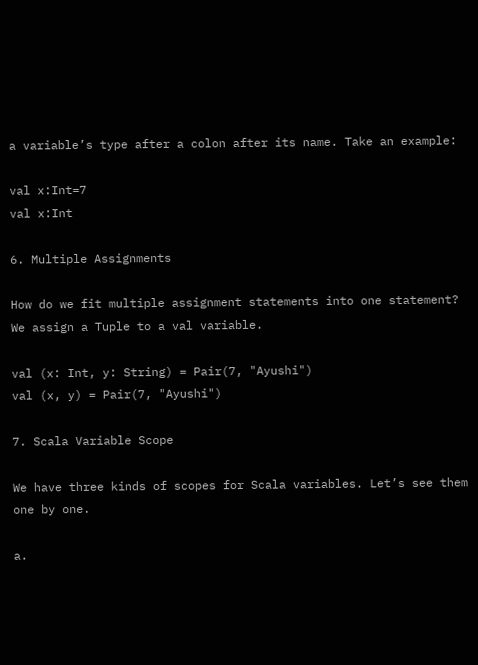a variable’s type after a colon after its name. Take an example:

val x:Int=7
val x:Int

6. Multiple Assignments

How do we fit multiple assignment statements into one statement? We assign a Tuple to a val variable.

val (x: Int, y: String) = Pair(7, "Ayushi")
val (x, y) = Pair(7, "Ayushi")

7. Scala Variable Scope

We have three kinds of scopes for Scala variables. Let’s see them one by one.

a.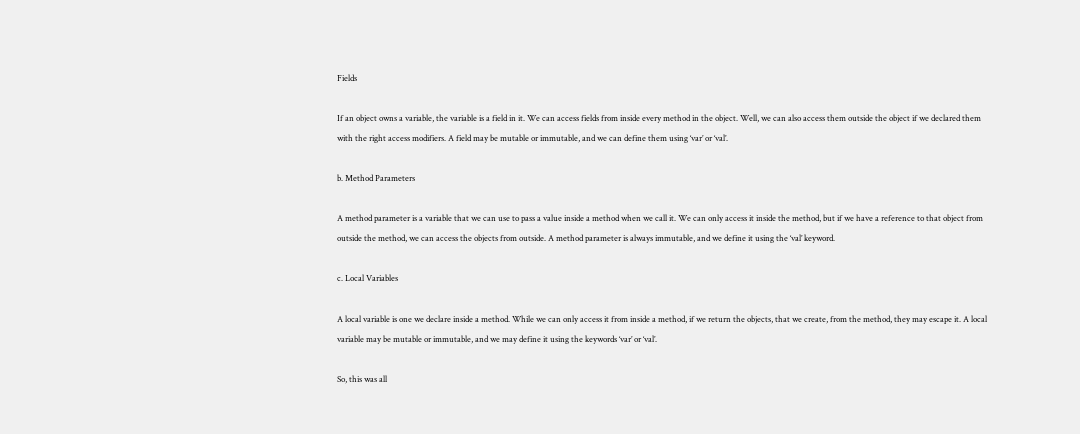Fields

If an object owns a variable, the variable is a field in it. We can access fields from inside every method in the object. Well, we can also access them outside the object if we declared them with the right access modifiers. A field may be mutable or immutable, and we can define them using ‘var’ or ‘val’.

b. Method Parameters

A method parameter is a variable that we can use to pass a value inside a method when we call it. We can only access it inside the method, but if we have a reference to that object from outside the method, we can access the objects from outside. A method parameter is always immutable, and we define it using the ‘val’ keyword.

c. Local Variables

A local variable is one we declare inside a method. While we can only access it from inside a method, if we return the objects, that we create, from the method, they may escape it. A local variable may be mutable or immutable, and we may define it using the keywords ‘var’ or ‘val’.

So, this was all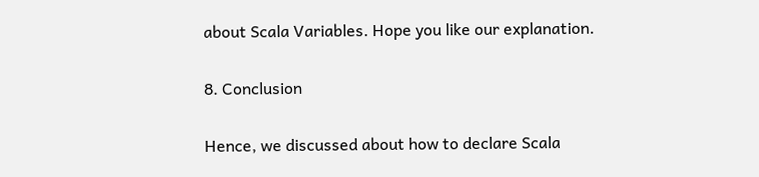about Scala Variables. Hope you like our explanation.

8. Conclusion

Hence, we discussed about how to declare Scala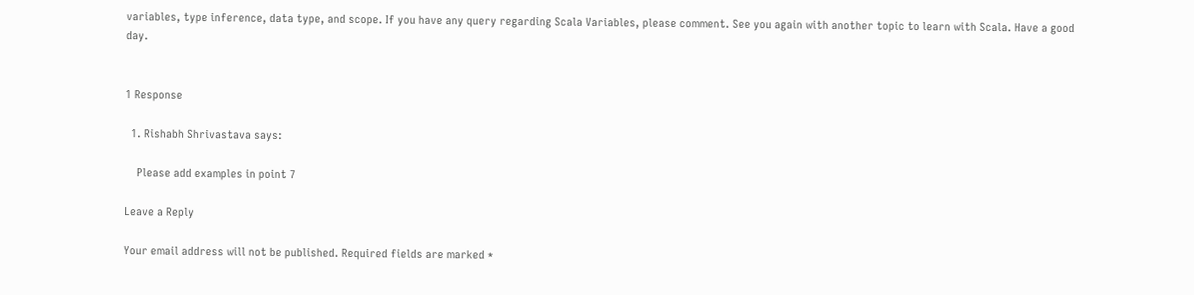variables, type inference, data type, and scope. If you have any query regarding Scala Variables, please comment. See you again with another topic to learn with Scala. Have a good day.


1 Response

  1. Rishabh Shrivastava says:

    Please add examples in point 7

Leave a Reply

Your email address will not be published. Required fields are marked *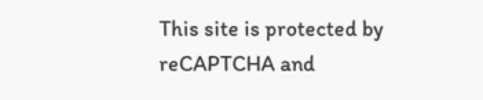This site is protected by reCAPTCHA and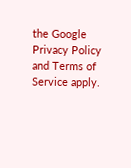the Google Privacy Policy and Terms of Service apply.